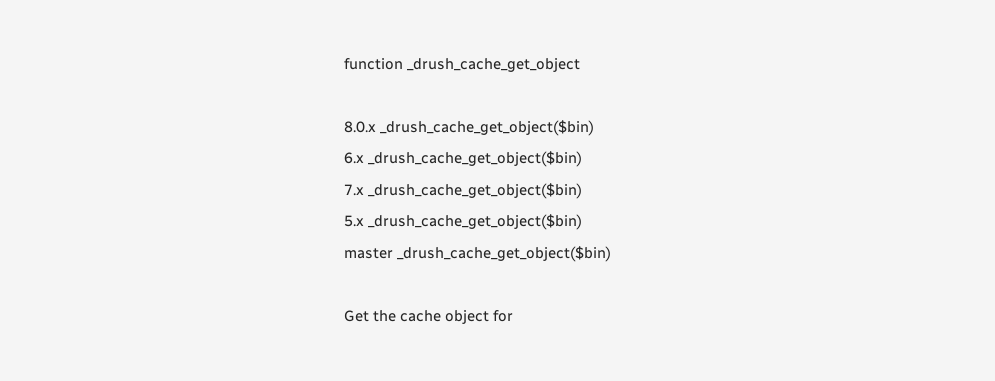function _drush_cache_get_object

8.0.x _drush_cache_get_object($bin)
6.x _drush_cache_get_object($bin)
7.x _drush_cache_get_object($bin)
5.x _drush_cache_get_object($bin)
master _drush_cache_get_object($bin)

Get the cache object for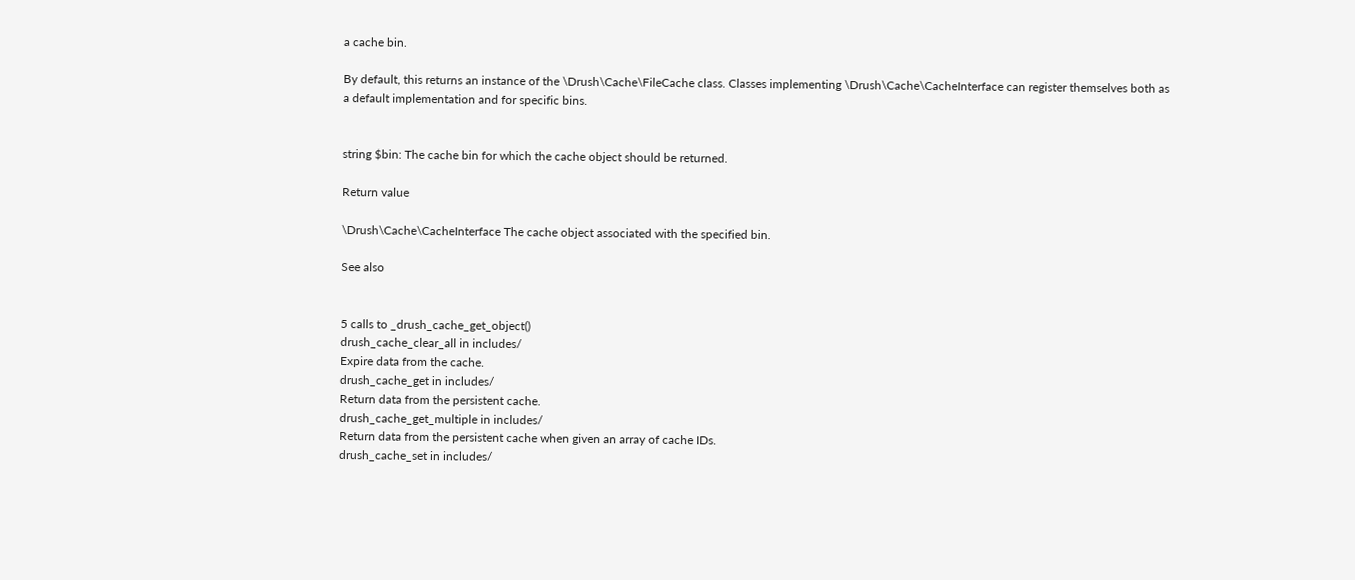a cache bin.

By default, this returns an instance of the \Drush\Cache\FileCache class. Classes implementing \Drush\Cache\CacheInterface can register themselves both as a default implementation and for specific bins.


string $bin: The cache bin for which the cache object should be returned.

Return value

\Drush\Cache\CacheInterface The cache object associated with the specified bin.

See also


5 calls to _drush_cache_get_object()
drush_cache_clear_all in includes/
Expire data from the cache.
drush_cache_get in includes/
Return data from the persistent cache.
drush_cache_get_multiple in includes/
Return data from the persistent cache when given an array of cache IDs.
drush_cache_set in includes/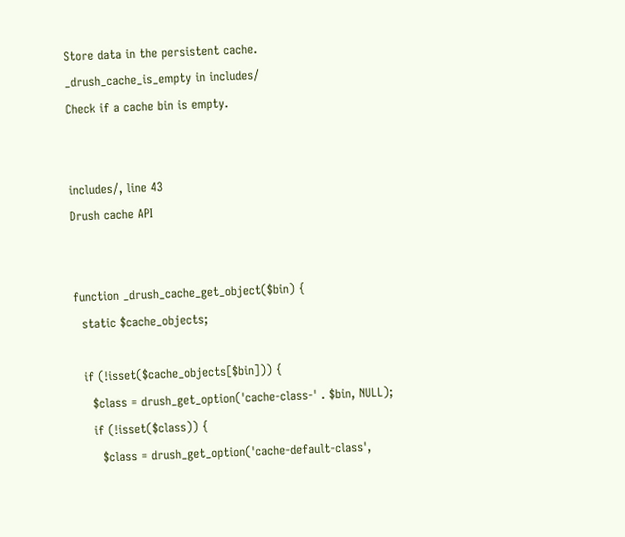Store data in the persistent cache.
_drush_cache_is_empty in includes/
Check if a cache bin is empty.


includes/, line 43
Drush cache API


function _drush_cache_get_object($bin) {
  static $cache_objects;

  if (!isset($cache_objects[$bin])) {
    $class = drush_get_option('cache-class-' . $bin, NULL);
    if (!isset($class)) {
      $class = drush_get_option('cache-default-class',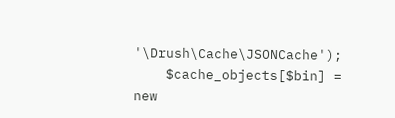'\Drush\Cache\JSONCache');
    $cache_objects[$bin] = new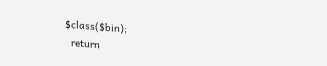$class($bin);
  return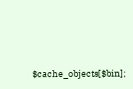$cache_objects[$bin];